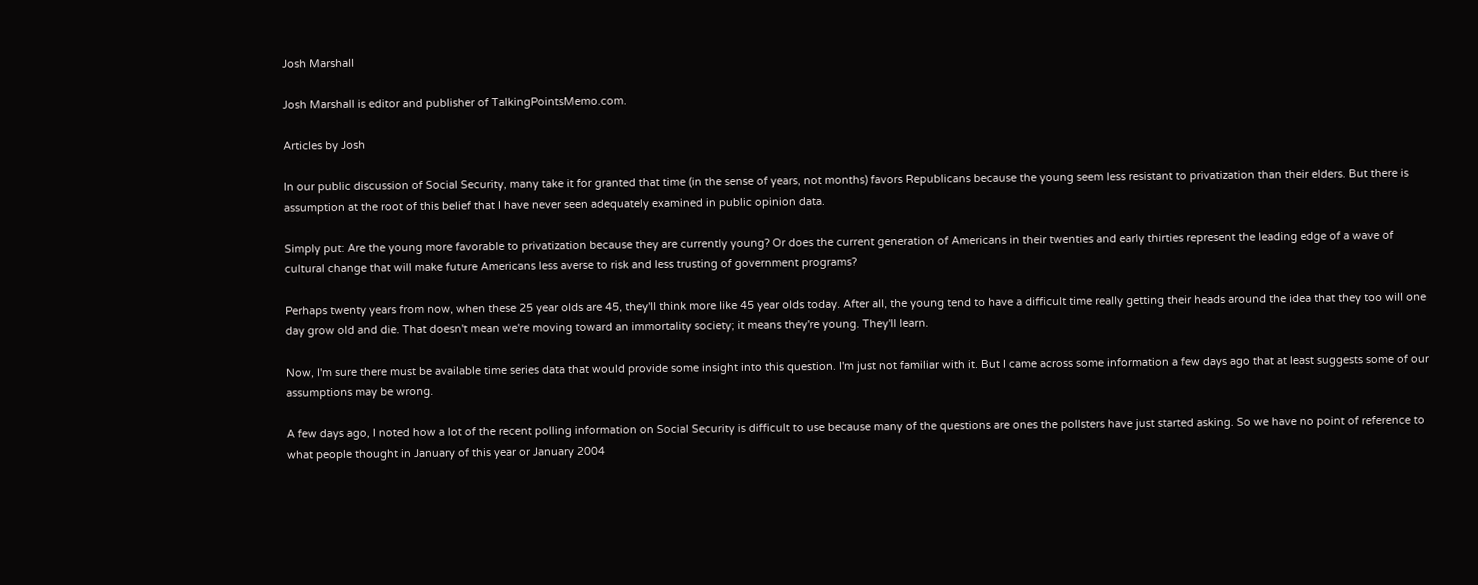Josh Marshall

Josh Marshall is editor and publisher of TalkingPointsMemo.com.

Articles by Josh

In our public discussion of Social Security, many take it for granted that time (in the sense of years, not months) favors Republicans because the young seem less resistant to privatization than their elders. But there is assumption at the root of this belief that I have never seen adequately examined in public opinion data.

Simply put: Are the young more favorable to privatization because they are currently young? Or does the current generation of Americans in their twenties and early thirties represent the leading edge of a wave of cultural change that will make future Americans less averse to risk and less trusting of government programs?

Perhaps twenty years from now, when these 25 year olds are 45, they'll think more like 45 year olds today. After all, the young tend to have a difficult time really getting their heads around the idea that they too will one day grow old and die. That doesn't mean we're moving toward an immortality society; it means they're young. They'll learn.

Now, I'm sure there must be available time series data that would provide some insight into this question. I'm just not familiar with it. But I came across some information a few days ago that at least suggests some of our assumptions may be wrong.

A few days ago, I noted how a lot of the recent polling information on Social Security is difficult to use because many of the questions are ones the pollsters have just started asking. So we have no point of reference to what people thought in January of this year or January 2004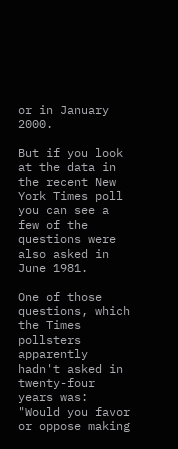or in January 2000.

But if you look at the data in the recent New York Times poll you can see a few of the questions were also asked in June 1981.

One of those questions, which the Times pollsters apparently hadn't asked in twenty-four years was: "Would you favor or oppose making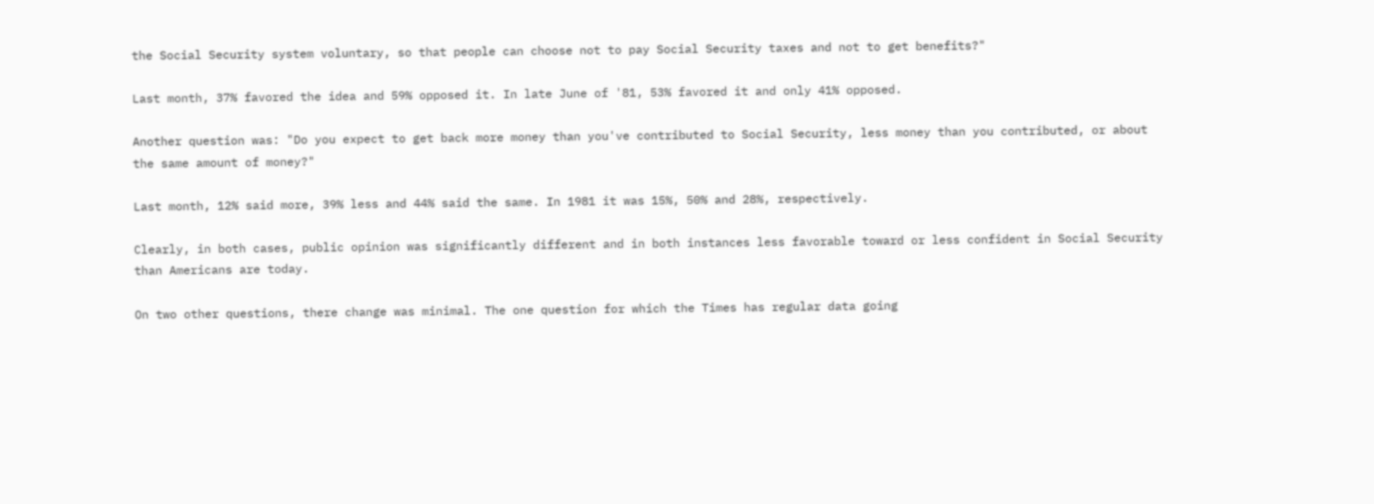the Social Security system voluntary, so that people can choose not to pay Social Security taxes and not to get benefits?"

Last month, 37% favored the idea and 59% opposed it. In late June of '81, 53% favored it and only 41% opposed.

Another question was: "Do you expect to get back more money than you've contributed to Social Security, less money than you contributed, or about the same amount of money?"

Last month, 12% said more, 39% less and 44% said the same. In 1981 it was 15%, 50% and 28%, respectively.

Clearly, in both cases, public opinion was significantly different and in both instances less favorable toward or less confident in Social Security than Americans are today.

On two other questions, there change was minimal. The one question for which the Times has regular data going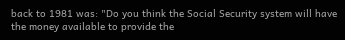back to 1981 was: "Do you think the Social Security system will have the money available to provide the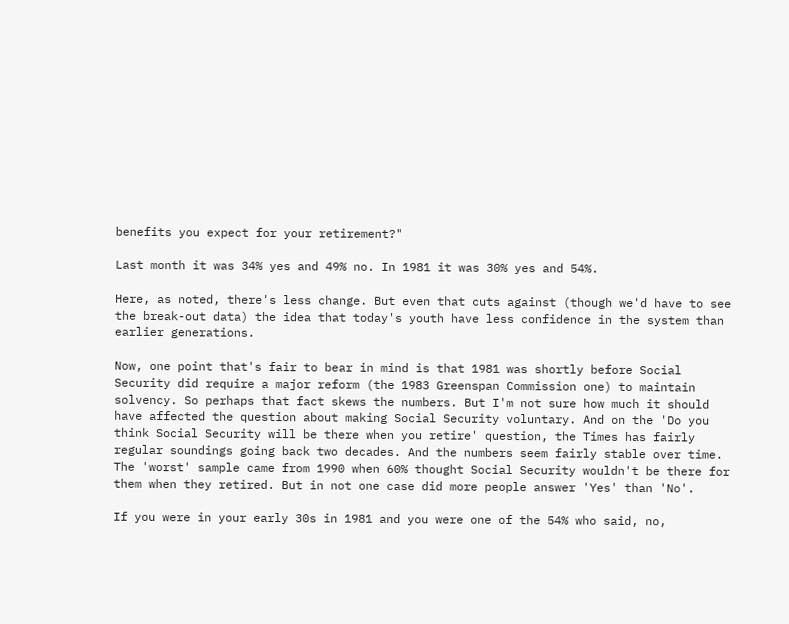benefits you expect for your retirement?"

Last month it was 34% yes and 49% no. In 1981 it was 30% yes and 54%.

Here, as noted, there's less change. But even that cuts against (though we'd have to see the break-out data) the idea that today's youth have less confidence in the system than earlier generations.

Now, one point that's fair to bear in mind is that 1981 was shortly before Social Security did require a major reform (the 1983 Greenspan Commission one) to maintain solvency. So perhaps that fact skews the numbers. But I'm not sure how much it should have affected the question about making Social Security voluntary. And on the 'Do you think Social Security will be there when you retire' question, the Times has fairly regular soundings going back two decades. And the numbers seem fairly stable over time. The 'worst' sample came from 1990 when 60% thought Social Security wouldn't be there for them when they retired. But in not one case did more people answer 'Yes' than 'No'.

If you were in your early 30s in 1981 and you were one of the 54% who said, no,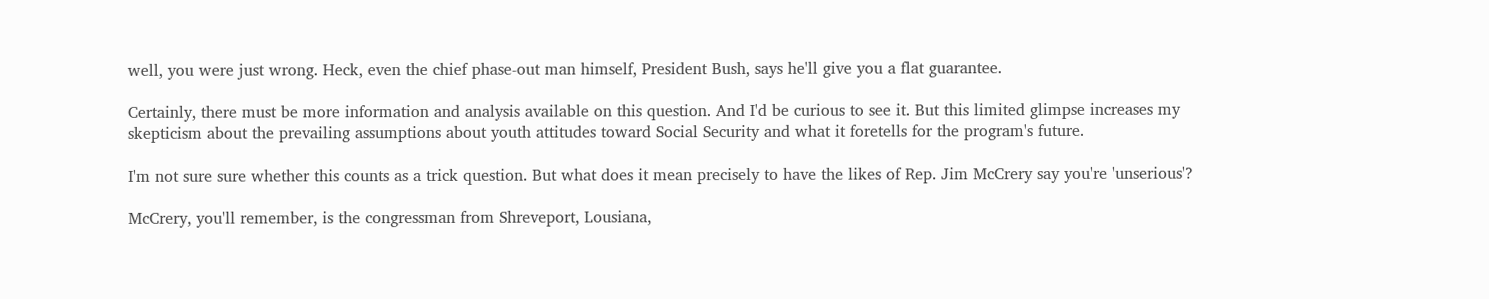well, you were just wrong. Heck, even the chief phase-out man himself, President Bush, says he'll give you a flat guarantee.

Certainly, there must be more information and analysis available on this question. And I'd be curious to see it. But this limited glimpse increases my skepticism about the prevailing assumptions about youth attitudes toward Social Security and what it foretells for the program's future.

I'm not sure sure whether this counts as a trick question. But what does it mean precisely to have the likes of Rep. Jim McCrery say you're 'unserious'?

McCrery, you'll remember, is the congressman from Shreveport, Lousiana,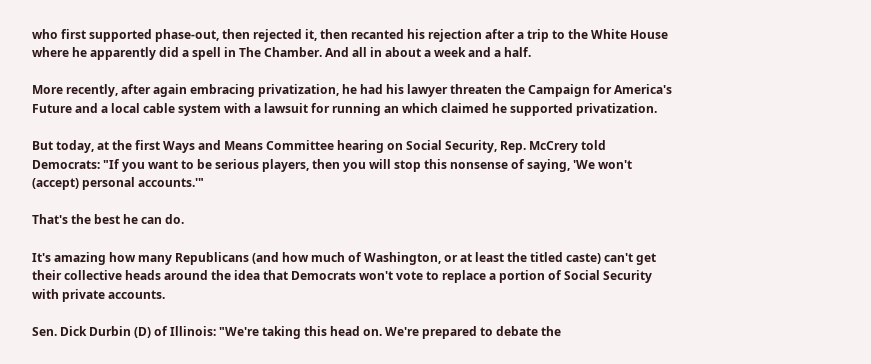who first supported phase-out, then rejected it, then recanted his rejection after a trip to the White House where he apparently did a spell in The Chamber. And all in about a week and a half.

More recently, after again embracing privatization, he had his lawyer threaten the Campaign for America's Future and a local cable system with a lawsuit for running an which claimed he supported privatization.

But today, at the first Ways and Means Committee hearing on Social Security, Rep. McCrery told Democrats: "If you want to be serious players, then you will stop this nonsense of saying, 'We won't (accept) personal accounts.'"

That's the best he can do.

It's amazing how many Republicans (and how much of Washington, or at least the titled caste) can't get their collective heads around the idea that Democrats won't vote to replace a portion of Social Security with private accounts.

Sen. Dick Durbin (D) of Illinois: "We're taking this head on. We're prepared to debate the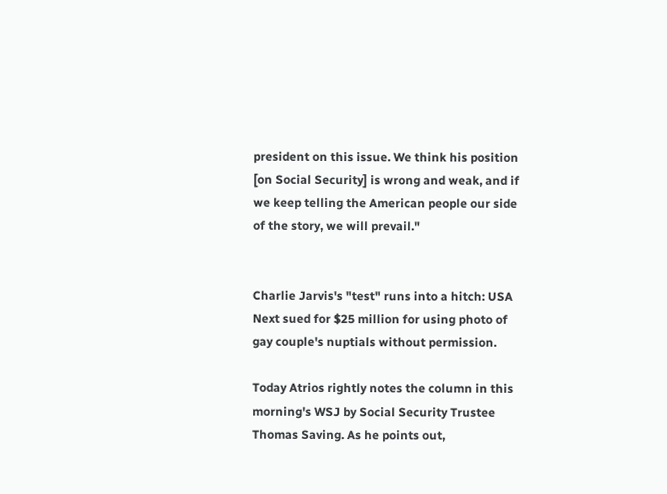president on this issue. We think his position [on Social Security] is wrong and weak, and if we keep telling the American people our side of the story, we will prevail."


Charlie Jarvis's "test" runs into a hitch: USA Next sued for $25 million for using photo of gay couple's nuptials without permission.

Today Atrios rightly notes the column in this morning's WSJ by Social Security Trustee Thomas Saving. As he points out,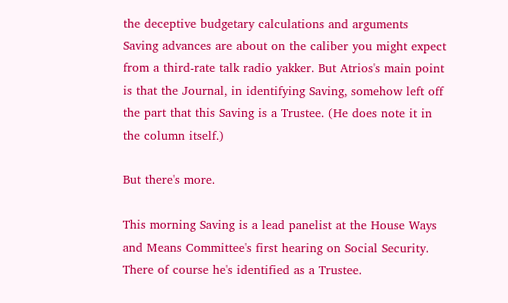the deceptive budgetary calculations and arguments Saving advances are about on the caliber you might expect from a third-rate talk radio yakker. But Atrios's main point is that the Journal, in identifying Saving, somehow left off the part that this Saving is a Trustee. (He does note it in the column itself.)

But there's more.

This morning Saving is a lead panelist at the House Ways and Means Committee's first hearing on Social Security. There of course he's identified as a Trustee.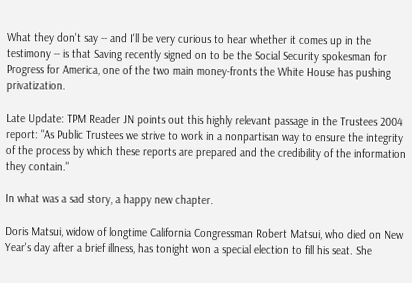What they don't say -- and I'll be very curious to hear whether it comes up in the testimony -- is that Saving recently signed on to be the Social Security spokesman for Progress for America, one of the two main money-fronts the White House has pushing privatization.

Late Update: TPM Reader JN points out this highly relevant passage in the Trustees 2004 report: "As Public Trustees we strive to work in a nonpartisan way to ensure the integrity of the process by which these reports are prepared and the credibility of the information they contain."

In what was a sad story, a happy new chapter.

Doris Matsui, widow of longtime California Congressman Robert Matsui, who died on New Year's day after a brief illness, has tonight won a special election to fill his seat. She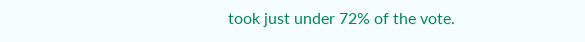took just under 72% of the vote.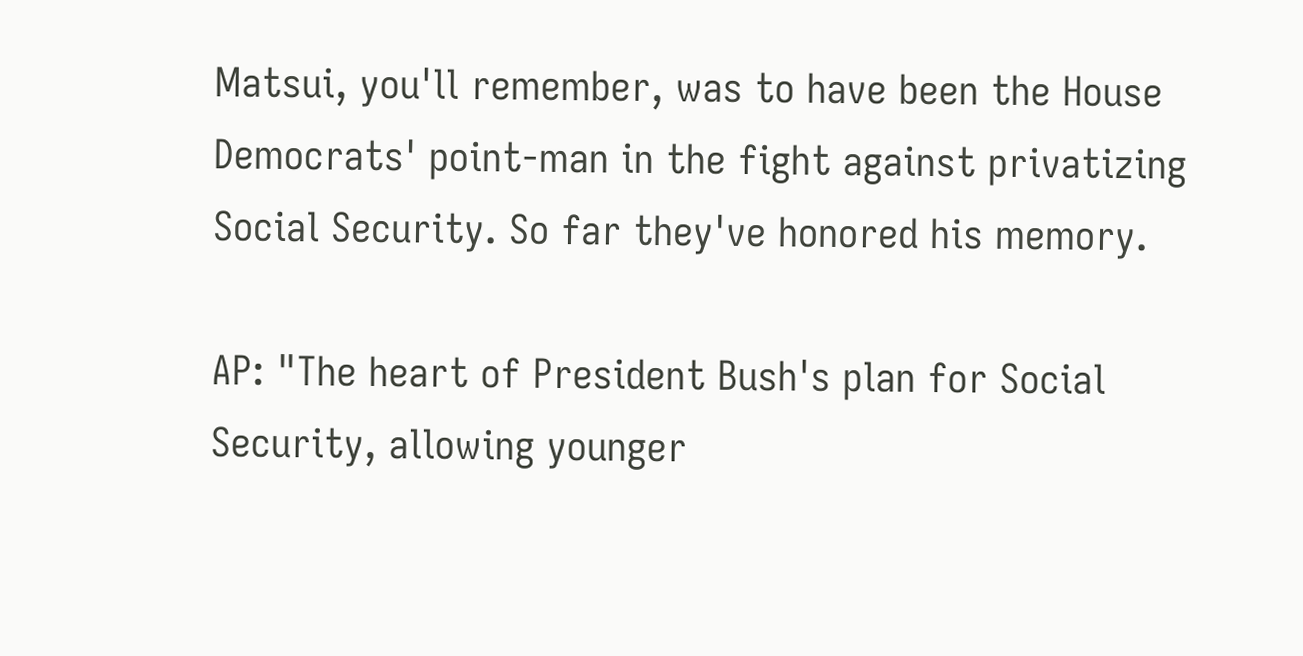Matsui, you'll remember, was to have been the House Democrats' point-man in the fight against privatizing Social Security. So far they've honored his memory.

AP: "The heart of President Bush's plan for Social Security, allowing younger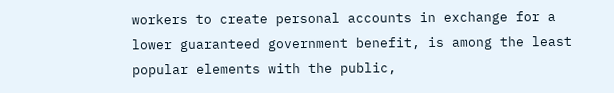workers to create personal accounts in exchange for a lower guaranteed government benefit, is among the least popular elements with the public,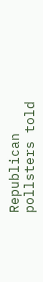Republican pollsters told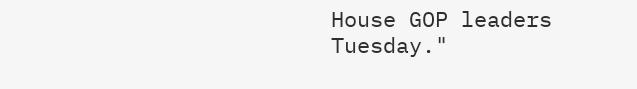House GOP leaders Tuesday."